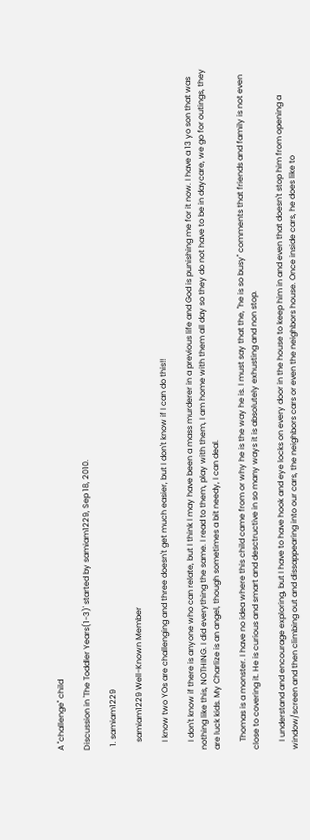A "challenge" child

Discussion in 'The Toddler Years(1-3)' started by samiam1229, Sep 18, 2010.

  1. samiam1229

    samiam1229 Well-Known Member

    I know two YOs are challenging and three doesn't get much easier, but I don't know if I can do this!!

    I don't know if there is anyone who can relate, but I think I may have been a mass murderer in a previous life and God is punishing me for it now. I have a 13 yo son that was nothing like this, NOTHING. I did everything the same. I read to them, play with them, I am home with them all day so they do not have to be in daycare, we go for outings, they are luck kids. My Charlize is an angel, though sometimes a bit needy, I can deal.

    Thomas is a monster. I have no idea where this child came from or why he is the way he is. I must say that the, "he is so busy" comments that friends and family is not even close to covering it. He is curious and smart and desctructive in so many ways it is absolutely exhusting and non stop.

    I understand and encourage exploring, but I have to have hook and eye locks on every door in the house to keep him in and even that doesn't stop him from opening a window/screen and then climbing out and dissappearing into our cars, the neighbors cars or even the neighbors house. Once inside cars, he does like to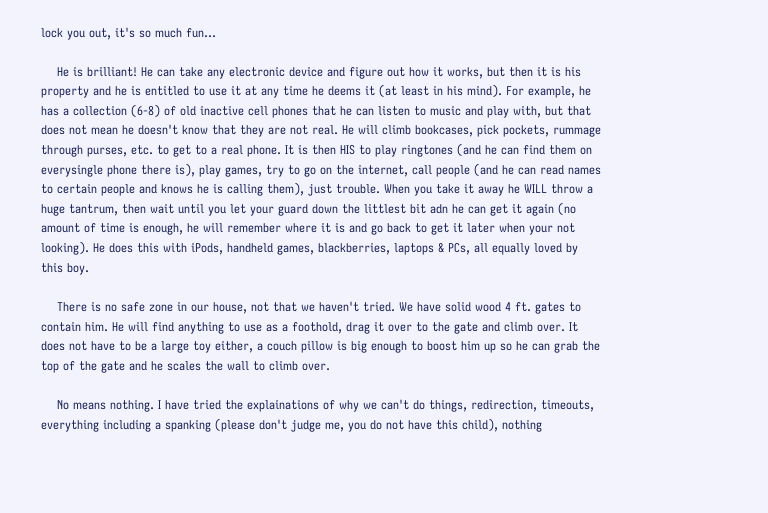lock you out, it's so much fun...

    He is brilliant! He can take any electronic device and figure out how it works, but then it is his property and he is entitled to use it at any time he deems it (at least in his mind). For example, he has a collection (6-8) of old inactive cell phones that he can listen to music and play with, but that does not mean he doesn't know that they are not real. He will climb bookcases, pick pockets, rummage through purses, etc. to get to a real phone. It is then HIS to play ringtones (and he can find them on everysingle phone there is), play games, try to go on the internet, call people (and he can read names to certain people and knows he is calling them), just trouble. When you take it away he WILL throw a huge tantrum, then wait until you let your guard down the littlest bit adn he can get it again (no amount of time is enough, he will remember where it is and go back to get it later when your not looking). He does this with iPods, handheld games, blackberries, laptops & PCs, all equally loved by this boy.

    There is no safe zone in our house, not that we haven't tried. We have solid wood 4 ft. gates to contain him. He will find anything to use as a foothold, drag it over to the gate and climb over. It does not have to be a large toy either, a couch pillow is big enough to boost him up so he can grab the top of the gate and he scales the wall to climb over.

    No means nothing. I have tried the explainations of why we can't do things, redirection, timeouts, everything including a spanking (please don't judge me, you do not have this child), nothing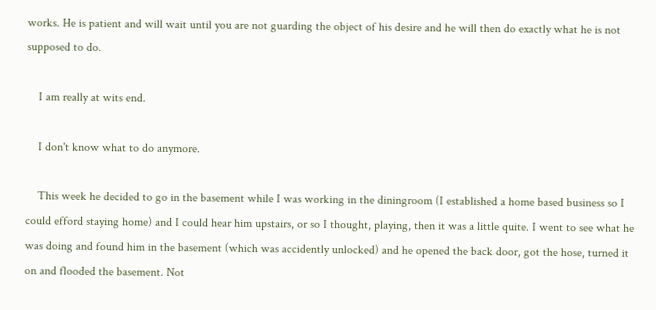works. He is patient and will wait until you are not guarding the object of his desire and he will then do exactly what he is not supposed to do.

    I am really at wits end.

    I don't know what to do anymore.

    This week he decided to go in the basement while I was working in the diningroom (I established a home based business so I could efford staying home) and I could hear him upstairs, or so I thought, playing, then it was a little quite. I went to see what he was doing and found him in the basement (which was accidently unlocked) and he opened the back door, got the hose, turned it on and flooded the basement. Not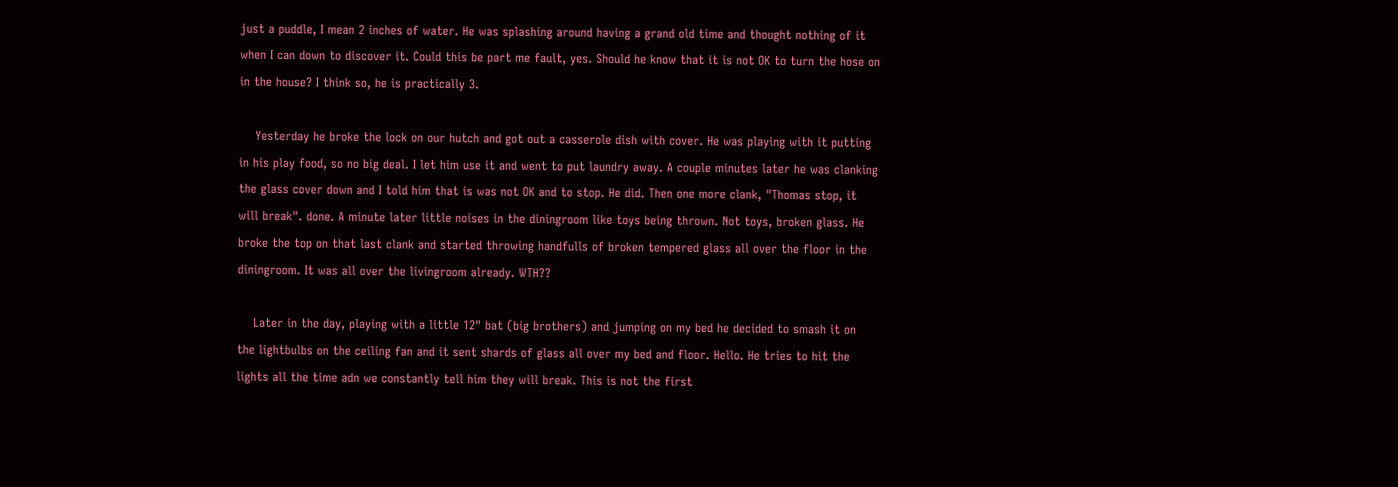just a puddle, I mean 2 inches of water. He was splashing around having a grand old time and thought nothing of it when I can down to discover it. Could this be part me fault, yes. Should he know that it is not OK to turn the hose on in the house? I think so, he is practically 3.

    Yesterday he broke the lock on our hutch and got out a casserole dish with cover. He was playing with it putting in his play food, so no big deal. I let him use it and went to put laundry away. A couple minutes later he was clanking the glass cover down and I told him that is was not OK and to stop. He did. Then one more clank, "Thomas stop, it will break". done. A minute later little noises in the diningroom like toys being thrown. Not toys, broken glass. He broke the top on that last clank and started throwing handfulls of broken tempered glass all over the floor in the diningroom. It was all over the livingroom already. WTH??

    Later in the day, playing with a little 12" bat (big brothers) and jumping on my bed he decided to smash it on the lightbulbs on the ceiling fan and it sent shards of glass all over my bed and floor. Hello. He tries to hit the lights all the time adn we constantly tell him they will break. This is not the first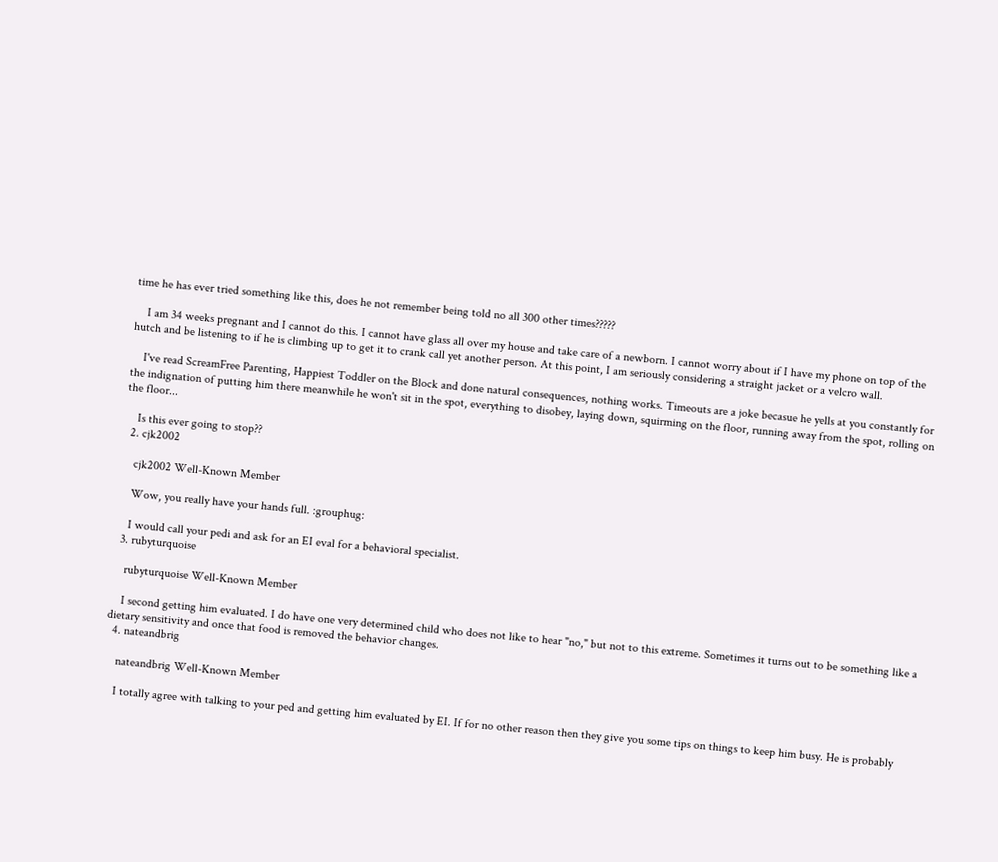time he has ever tried something like this, does he not remember being told no all 300 other times?????

    I am 34 weeks pregnant and I cannot do this. I cannot have glass all over my house and take care of a newborn. I cannot worry about if I have my phone on top of the hutch and be listening to if he is climbing up to get it to crank call yet another person. At this point, I am seriously considering a straight jacket or a velcro wall.

    I've read ScreamFree Parenting, Happiest Toddler on the Block and done natural consequences, nothing works. Timeouts are a joke becasue he yells at you constantly for the indignation of putting him there meanwhile he won't sit in the spot, everything to disobey, laying down, squirming on the floor, running away from the spot, rolling on the floor...

    Is this ever going to stop??
  2. cjk2002

    cjk2002 Well-Known Member

    Wow, you really have your hands full. :grouphug:

    I would call your pedi and ask for an EI eval for a behavioral specialist.
  3. rubyturquoise

    rubyturquoise Well-Known Member

    I second getting him evaluated. I do have one very determined child who does not like to hear "no," but not to this extreme. Sometimes it turns out to be something like a dietary sensitivity and once that food is removed the behavior changes.
  4. nateandbrig

    nateandbrig Well-Known Member

    I totally agree with talking to your ped and getting him evaluated by EI. If for no other reason then they give you some tips on things to keep him busy. He is probably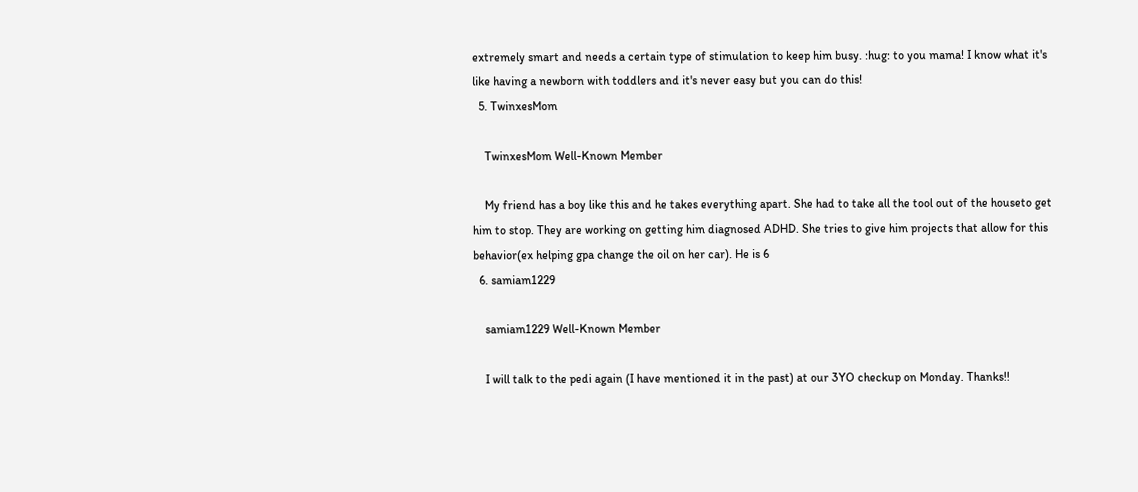extremely smart and needs a certain type of stimulation to keep him busy. :hug: to you mama! I know what it's like having a newborn with toddlers and it's never easy but you can do this!
  5. TwinxesMom

    TwinxesMom Well-Known Member

    My friend has a boy like this and he takes everything apart. She had to take all the tool out of the houseto get him to stop. They are working on getting him diagnosed ADHD. She tries to give him projects that allow for this behavior(ex helping gpa change the oil on her car). He is 6
  6. samiam1229

    samiam1229 Well-Known Member

    I will talk to the pedi again (I have mentioned it in the past) at our 3YO checkup on Monday. Thanks!!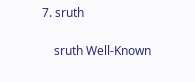7. sruth

    sruth Well-Known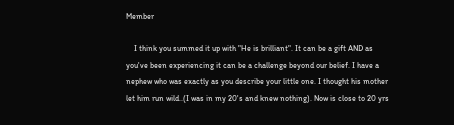Member

    I think you summed it up with "He is brilliant". It can be a gift AND as you've been experiencing it can be a challenge beyond our belief. I have a nephew who was exactly as you describe your little one. I thought his mother let him run wild..(I was in my 20's and knew nothing). Now is close to 20 yrs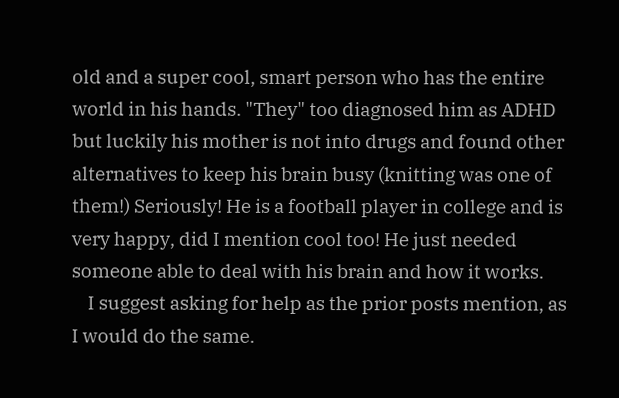old and a super cool, smart person who has the entire world in his hands. "They" too diagnosed him as ADHD but luckily his mother is not into drugs and found other alternatives to keep his brain busy (knitting was one of them!) Seriously! He is a football player in college and is very happy, did I mention cool too! He just needed someone able to deal with his brain and how it works.
    I suggest asking for help as the prior posts mention, as I would do the same.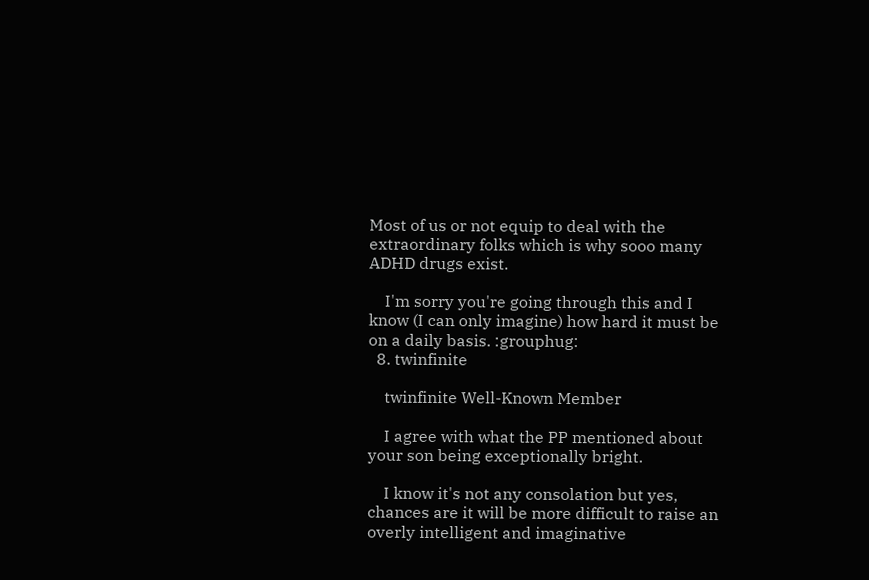Most of us or not equip to deal with the extraordinary folks which is why sooo many ADHD drugs exist.

    I'm sorry you're going through this and I know (I can only imagine) how hard it must be on a daily basis. :grouphug:
  8. twinfinite

    twinfinite Well-Known Member

    I agree with what the PP mentioned about your son being exceptionally bright.

    I know it's not any consolation but yes, chances are it will be more difficult to raise an overly intelligent and imaginative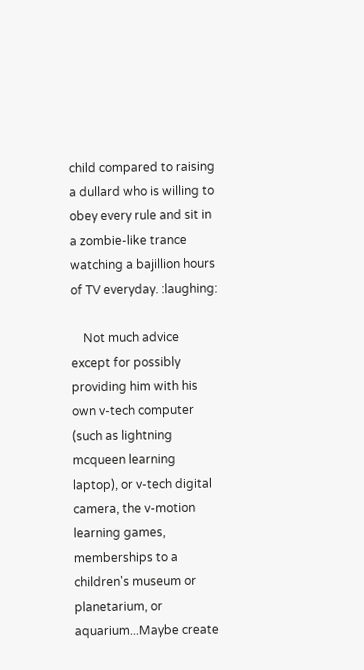child compared to raising a dullard who is willing to obey every rule and sit in a zombie-like trance watching a bajillion hours of TV everyday. :laughing:

    Not much advice except for possibly providing him with his own v-tech computer (such as lightning mcqueen learning laptop), or v-tech digital camera, the v-motion learning games, memberships to a children's museum or planetarium, or aquarium...Maybe create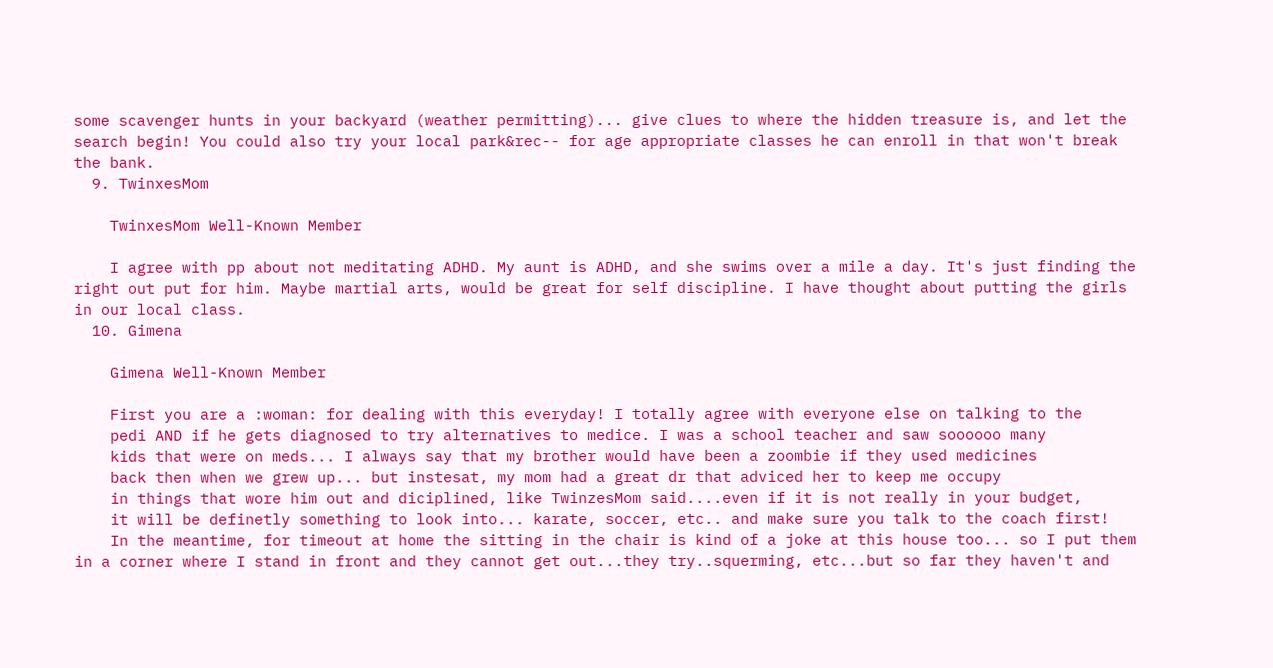some scavenger hunts in your backyard (weather permitting)... give clues to where the hidden treasure is, and let the search begin! You could also try your local park&rec-- for age appropriate classes he can enroll in that won't break the bank.
  9. TwinxesMom

    TwinxesMom Well-Known Member

    I agree with pp about not meditating ADHD. My aunt is ADHD, and she swims over a mile a day. It's just finding the right out put for him. Maybe martial arts, would be great for self discipline. I have thought about putting the girls in our local class.
  10. Gimena

    Gimena Well-Known Member

    First you are a :woman: for dealing with this everyday! I totally agree with everyone else on talking to the
    pedi AND if he gets diagnosed to try alternatives to medice. I was a school teacher and saw soooooo many
    kids that were on meds... I always say that my brother would have been a zoombie if they used medicines
    back then when we grew up... but instesat, my mom had a great dr that adviced her to keep me occupy
    in things that wore him out and diciplined, like TwinzesMom said....even if it is not really in your budget,
    it will be definetly something to look into... karate, soccer, etc.. and make sure you talk to the coach first!
    In the meantime, for timeout at home the sitting in the chair is kind of a joke at this house too... so I put them in a corner where I stand in front and they cannot get out...they try..squerming, etc...but so far they haven't and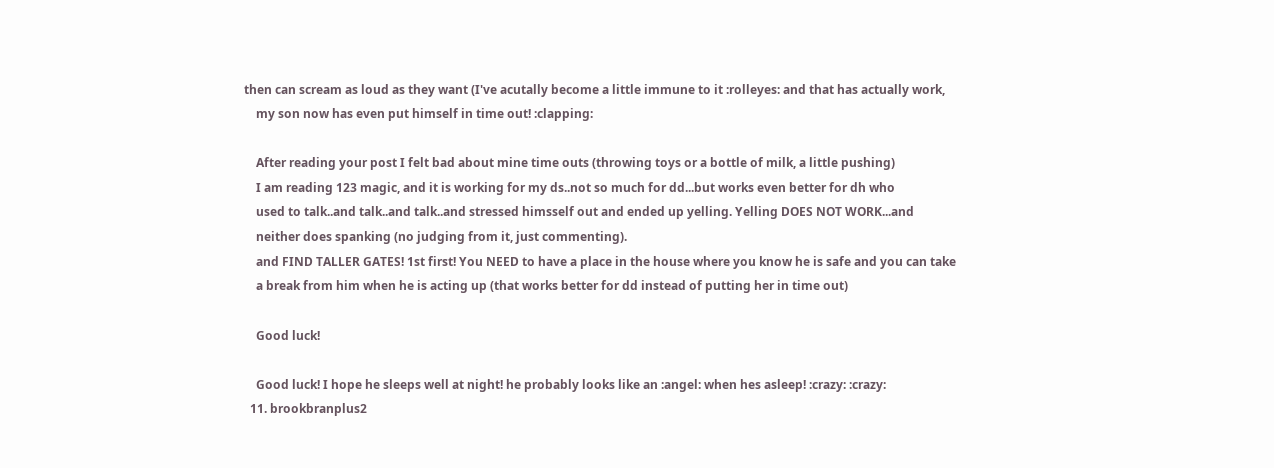then can scream as loud as they want (I've acutally become a little immune to it :rolleyes: and that has actually work,
    my son now has even put himself in time out! :clapping:

    After reading your post I felt bad about mine time outs (throwing toys or a bottle of milk, a little pushing)
    I am reading 123 magic, and it is working for my ds..not so much for dd...but works even better for dh who
    used to talk..and talk..and talk..and stressed himsself out and ended up yelling. Yelling DOES NOT WORK...and
    neither does spanking (no judging from it, just commenting).
    and FIND TALLER GATES! 1st first! You NEED to have a place in the house where you know he is safe and you can take
    a break from him when he is acting up (that works better for dd instead of putting her in time out)

    Good luck!

    Good luck! I hope he sleeps well at night! he probably looks like an :angel: when hes asleep! :crazy: :crazy:
  11. brookbranplus2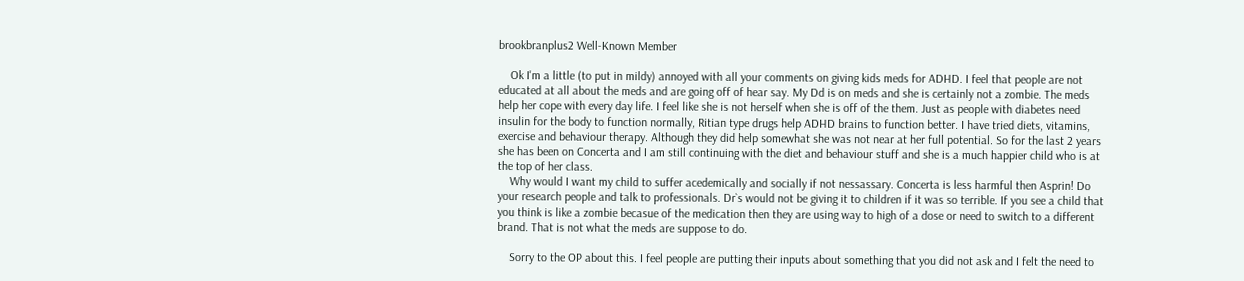brookbranplus2 Well-Known Member

    Ok I'm a little (to put in mildy) annoyed with all your comments on giving kids meds for ADHD. I feel that people are not educated at all about the meds and are going off of hear say. My Dd is on meds and she is certainly not a zombie. The meds help her cope with every day life. I feel like she is not herself when she is off of the them. Just as people with diabetes need insulin for the body to function normally, Ritian type drugs help ADHD brains to function better. I have tried diets, vitamins, exercise and behaviour therapy. Although they did help somewhat she was not near at her full potential. So for the last 2 years she has been on Concerta and I am still continuing with the diet and behaviour stuff and she is a much happier child who is at the top of her class.
    Why would I want my child to suffer acedemically and socially if not nessassary. Concerta is less harmful then Asprin! Do your research people and talk to professionals. Dr`s would not be giving it to children if it was so terrible. If you see a child that you think is like a zombie becasue of the medication then they are using way to high of a dose or need to switch to a different brand. That is not what the meds are suppose to do.

    Sorry to the OP about this. I feel people are putting their inputs about something that you did not ask and I felt the need to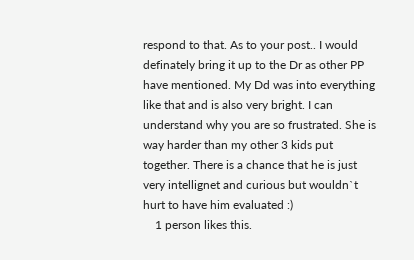respond to that. As to your post.. I would definately bring it up to the Dr as other PP have mentioned. My Dd was into everything like that and is also very bright. I can understand why you are so frustrated. She is way harder than my other 3 kids put together. There is a chance that he is just very intellignet and curious but wouldn`t hurt to have him evaluated :)
    1 person likes this.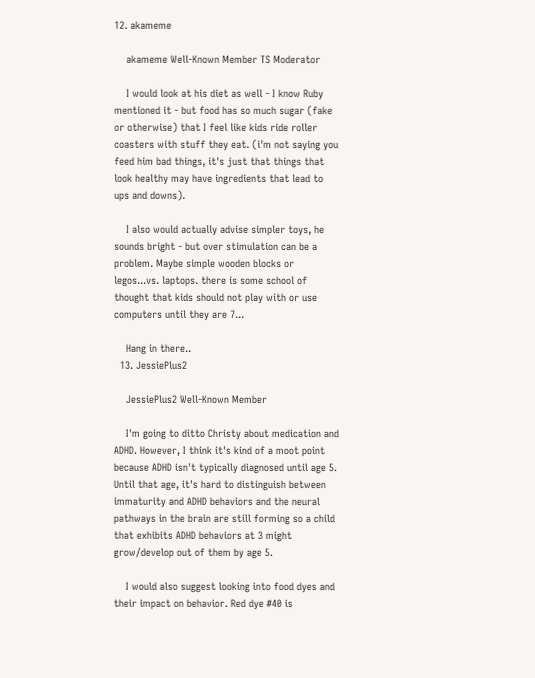12. akameme

    akameme Well-Known Member TS Moderator

    I would look at his diet as well - I know Ruby mentioned it - but food has so much sugar (fake or otherwise) that I feel like kids ride roller coasters with stuff they eat. (i'm not saying you feed him bad things, it's just that things that look healthy may have ingredients that lead to ups and downs).

    I also would actually advise simpler toys, he sounds bright - but over stimulation can be a problem. Maybe simple wooden blocks or legos...vs. laptops. there is some school of thought that kids should not play with or use computers until they are 7...

    Hang in there..
  13. JessiePlus2

    JessiePlus2 Well-Known Member

    I'm going to ditto Christy about medication and ADHD. However, I think it's kind of a moot point because ADHD isn't typically diagnosed until age 5. Until that age, it's hard to distinguish between immaturity and ADHD behaviors and the neural pathways in the brain are still forming so a child that exhibits ADHD behaviors at 3 might grow/develop out of them by age 5.

    I would also suggest looking into food dyes and their impact on behavior. Red dye #40 is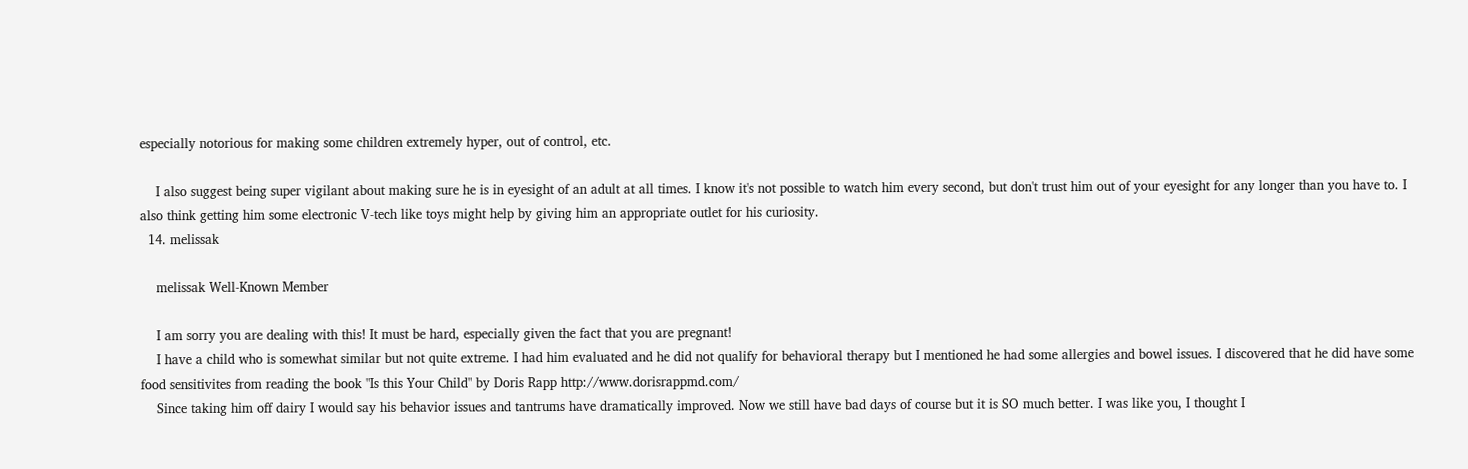especially notorious for making some children extremely hyper, out of control, etc.

    I also suggest being super vigilant about making sure he is in eyesight of an adult at all times. I know it's not possible to watch him every second, but don't trust him out of your eyesight for any longer than you have to. I also think getting him some electronic V-tech like toys might help by giving him an appropriate outlet for his curiosity.
  14. melissak

    melissak Well-Known Member

    I am sorry you are dealing with this! It must be hard, especially given the fact that you are pregnant!
    I have a child who is somewhat similar but not quite extreme. I had him evaluated and he did not qualify for behavioral therapy but I mentioned he had some allergies and bowel issues. I discovered that he did have some food sensitivites from reading the book "Is this Your Child" by Doris Rapp http://www.dorisrappmd.com/
    Since taking him off dairy I would say his behavior issues and tantrums have dramatically improved. Now we still have bad days of course but it is SO much better. I was like you, I thought I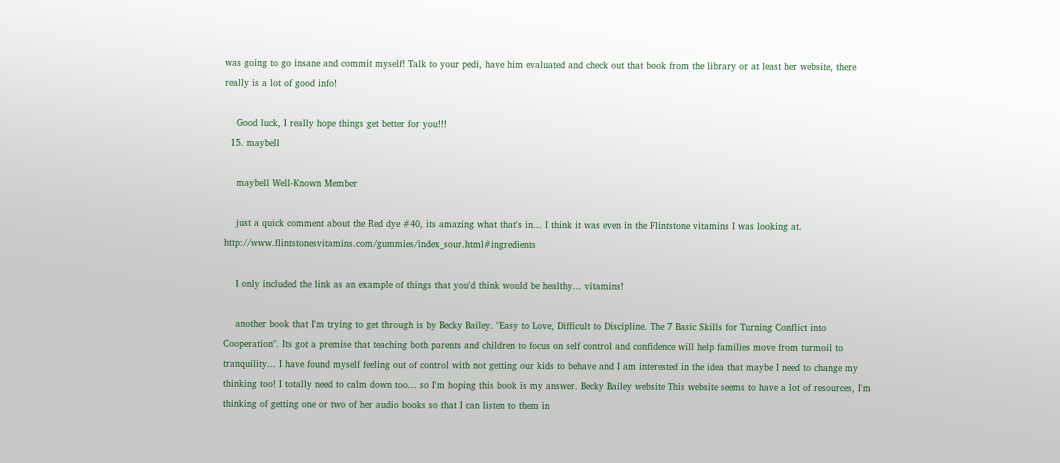was going to go insane and commit myself! Talk to your pedi, have him evaluated and check out that book from the library or at least her website, there really is a lot of good info!

    Good luck, I really hope things get better for you!!!
  15. maybell

    maybell Well-Known Member

    just a quick comment about the Red dye #40, its amazing what that's in... I think it was even in the Flintstone vitamins I was looking at. http://www.flintstonesvitamins.com/gummies/index_sour.html#ingredients

    I only included the link as an example of things that you'd think would be healthy... vitamins!

    another book that I'm trying to get through is by Becky Bailey. "Easy to Love, Difficult to Discipline. The 7 Basic Skills for Turning Conflict into Cooperation". Its got a premise that teaching both parents and children to focus on self control and confidence will help families move from turmoil to tranquility... I have found myself feeling out of control with not getting our kids to behave and I am interested in the idea that maybe I need to change my thinking too! I totally need to calm down too... so I'm hoping this book is my answer. Becky Bailey website This website seems to have a lot of resources, I'm thinking of getting one or two of her audio books so that I can listen to them in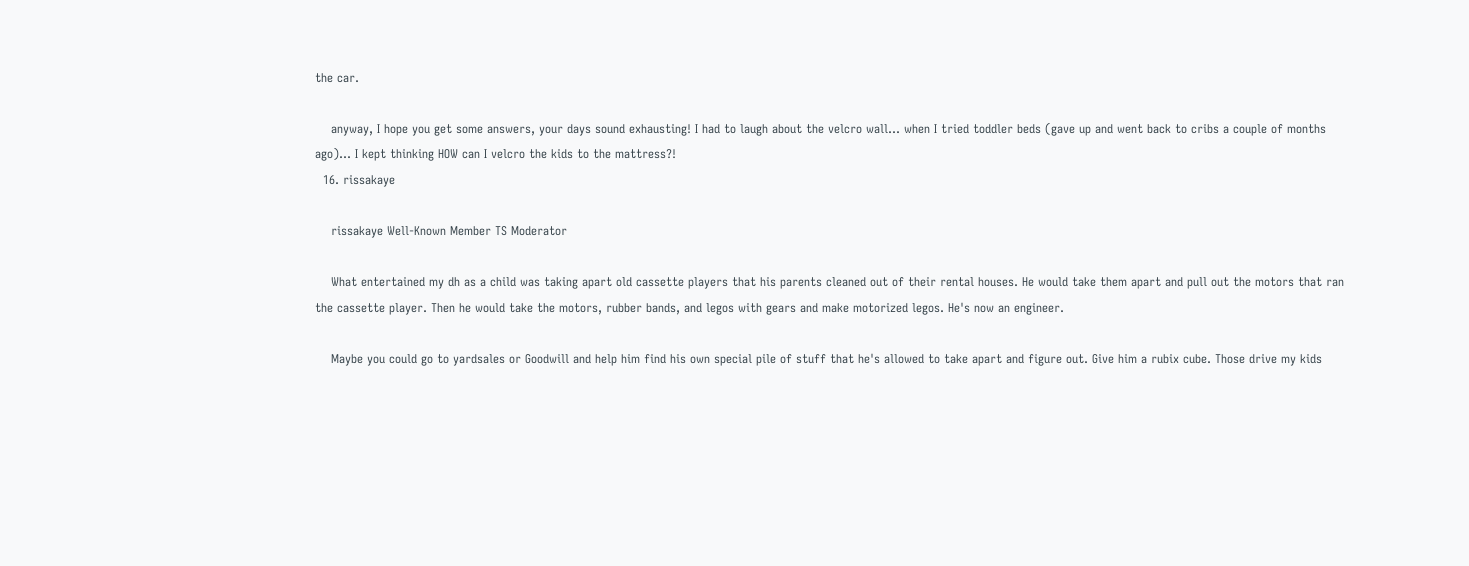the car.

    anyway, I hope you get some answers, your days sound exhausting! I had to laugh about the velcro wall... when I tried toddler beds (gave up and went back to cribs a couple of months ago)... I kept thinking HOW can I velcro the kids to the mattress?!
  16. rissakaye

    rissakaye Well-Known Member TS Moderator

    What entertained my dh as a child was taking apart old cassette players that his parents cleaned out of their rental houses. He would take them apart and pull out the motors that ran the cassette player. Then he would take the motors, rubber bands, and legos with gears and make motorized legos. He's now an engineer.

    Maybe you could go to yardsales or Goodwill and help him find his own special pile of stuff that he's allowed to take apart and figure out. Give him a rubix cube. Those drive my kids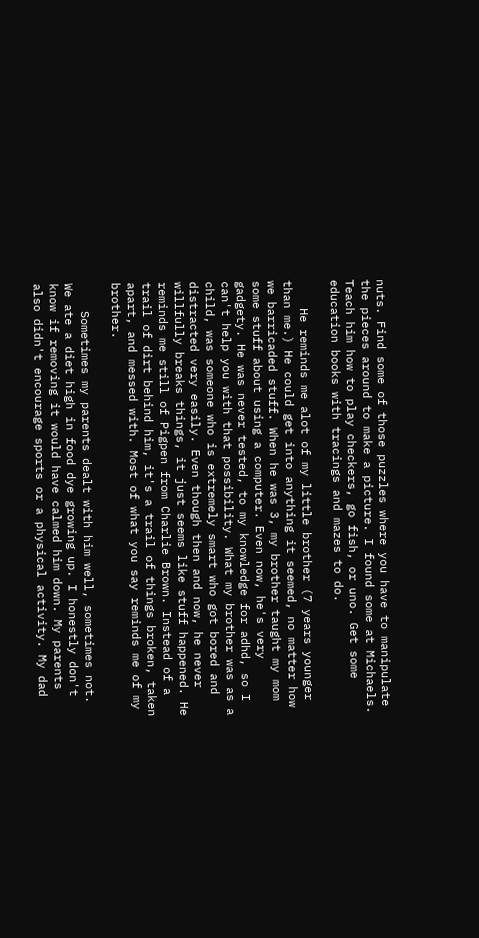nuts. Find some of those puzzles where you have to manipulate the pieces around to make a picture. I found some at Michaels. Teach him how to play checkers, go fish, or uno. Get some education books with tracings and mazes to do.

    He reminds me alot of my little brother (7 years younger than me.) He could get into anything it seemed, no matter how we barricaded stuff. When he was 3, my brother taught my mom some stuff about using a computer. Even now, he's very gadgety. He was never tested, to my knowledge for adhd, so I can't help you with that possibility. What my brother was as a child, was someone who is extremely smart who got bored and distracted very easily. Even though then and now, he never willfully breaks things, it just seems like stuff happened. He reminds me still of Pigpen from Charlie Brown. Instead of a trail of dirt behind him, it's a trail of things broken, taken apart, and messed with. Most of what you say reminds me of my brother.

    Sometimes my parents dealt with him well, sometimes not. We ate a diet high in food dye growing up. I honestly don't know if removing it would have calmed him down. My parents also didn't encourage sports or a physical activity. My dad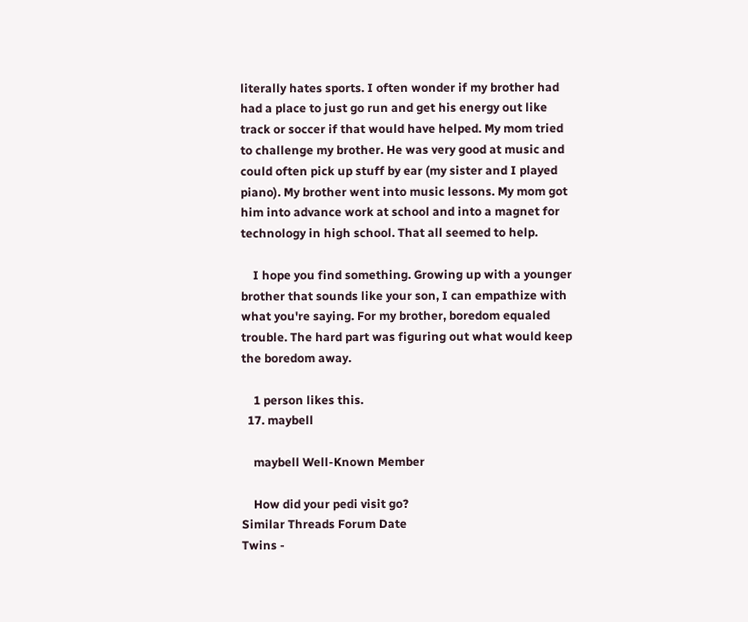literally hates sports. I often wonder if my brother had had a place to just go run and get his energy out like track or soccer if that would have helped. My mom tried to challenge my brother. He was very good at music and could often pick up stuff by ear (my sister and I played piano). My brother went into music lessons. My mom got him into advance work at school and into a magnet for technology in high school. That all seemed to help.

    I hope you find something. Growing up with a younger brother that sounds like your son, I can empathize with what you're saying. For my brother, boredom equaled trouble. The hard part was figuring out what would keep the boredom away.

    1 person likes this.
  17. maybell

    maybell Well-Known Member

    How did your pedi visit go?
Similar Threads Forum Date
Twins -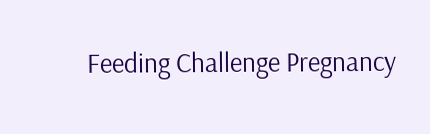Feeding Challenge Pregnancy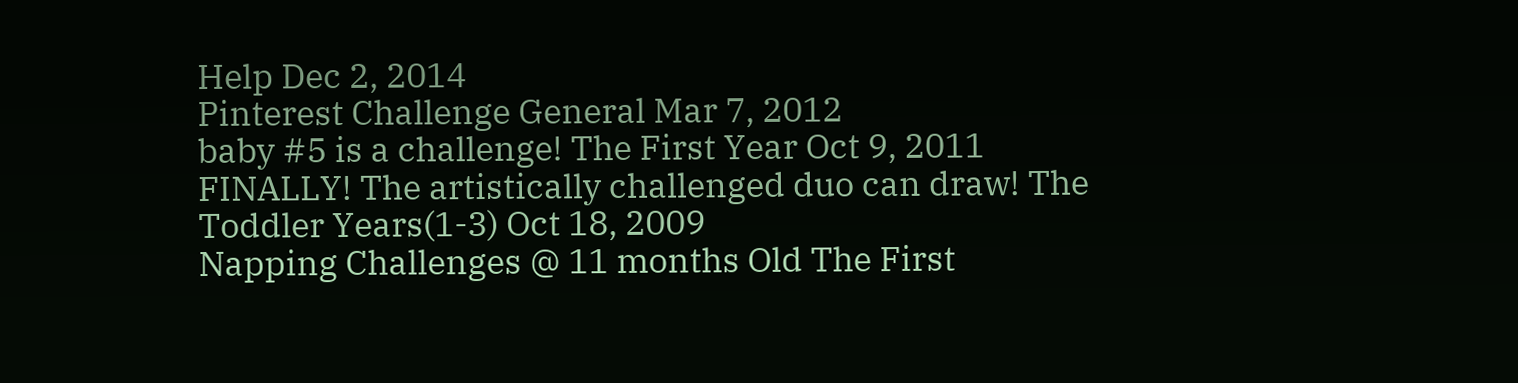Help Dec 2, 2014
Pinterest Challenge General Mar 7, 2012
baby #5 is a challenge! The First Year Oct 9, 2011
FINALLY! The artistically challenged duo can draw! The Toddler Years(1-3) Oct 18, 2009
Napping Challenges @ 11 months Old The First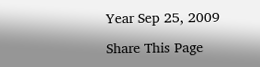Year Sep 25, 2009

Share This Page